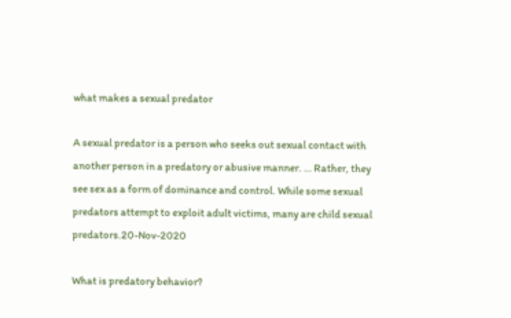what makes a sexual predator

A sexual predator is a person who seeks out sexual contact with another person in a predatory or abusive manner. … Rather, they see sex as a form of dominance and control. While some sexual predators attempt to exploit adult victims, many are child sexual predators.20-Nov-2020

What is predatory behavior?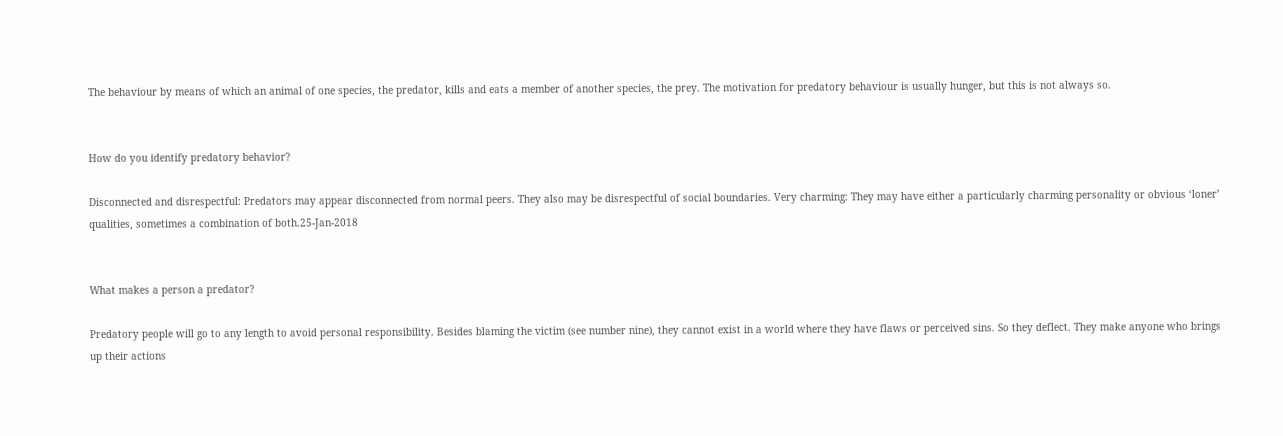The behaviour by means of which an animal of one species, the predator, kills and eats a member of another species, the prey. The motivation for predatory behaviour is usually hunger, but this is not always so.


How do you identify predatory behavior?

Disconnected and disrespectful: Predators may appear disconnected from normal peers. They also may be disrespectful of social boundaries. Very charming: They may have either a particularly charming personality or obvious ‘loner’ qualities, sometimes a combination of both.25-Jan-2018


What makes a person a predator?

Predatory people will go to any length to avoid personal responsibility. Besides blaming the victim (see number nine), they cannot exist in a world where they have flaws or perceived sins. So they deflect. They make anyone who brings up their actions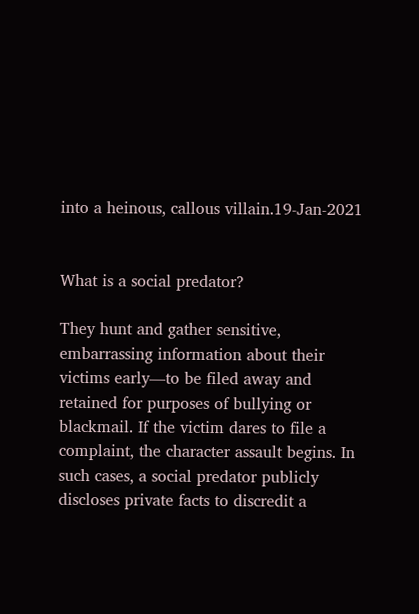into a heinous, callous villain.19-Jan-2021


What is a social predator?

They hunt and gather sensitive, embarrassing information about their victims early—to be filed away and retained for purposes of bullying or blackmail. If the victim dares to file a complaint, the character assault begins. In such cases, a social predator publicly discloses private facts to discredit a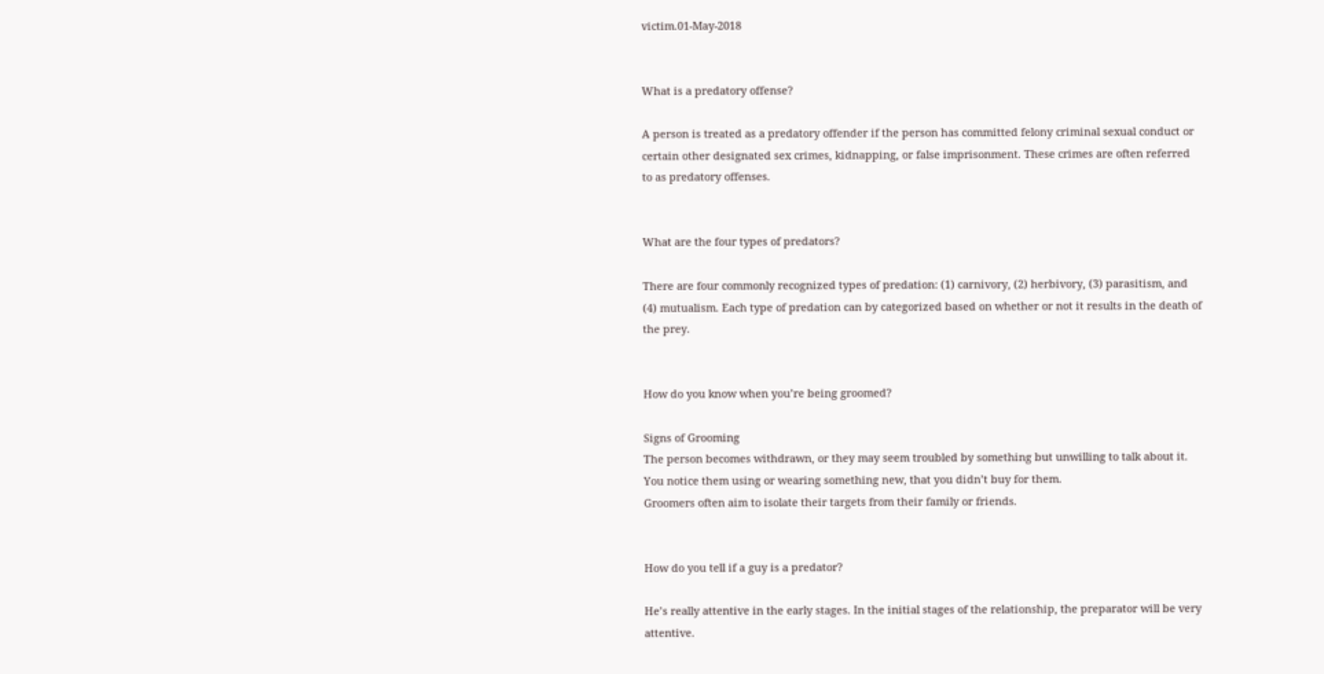victim.01-May-2018


What is a predatory offense?

A person is treated as a predatory offender if the person has committed felony criminal sexual conduct or certain other designated sex crimes, kidnapping, or false imprisonment. These crimes are often referred to as predatory offenses.


What are the four types of predators?

There are four commonly recognized types of predation: (1) carnivory, (2) herbivory, (3) parasitism, and (4) mutualism. Each type of predation can by categorized based on whether or not it results in the death of the prey.


How do you know when you’re being groomed?

Signs of Grooming
The person becomes withdrawn, or they may seem troubled by something but unwilling to talk about it.
You notice them using or wearing something new, that you didn’t buy for them.
Groomers often aim to isolate their targets from their family or friends.


How do you tell if a guy is a predator?

He’s really attentive in the early stages. In the initial stages of the relationship, the preparator will be very attentive.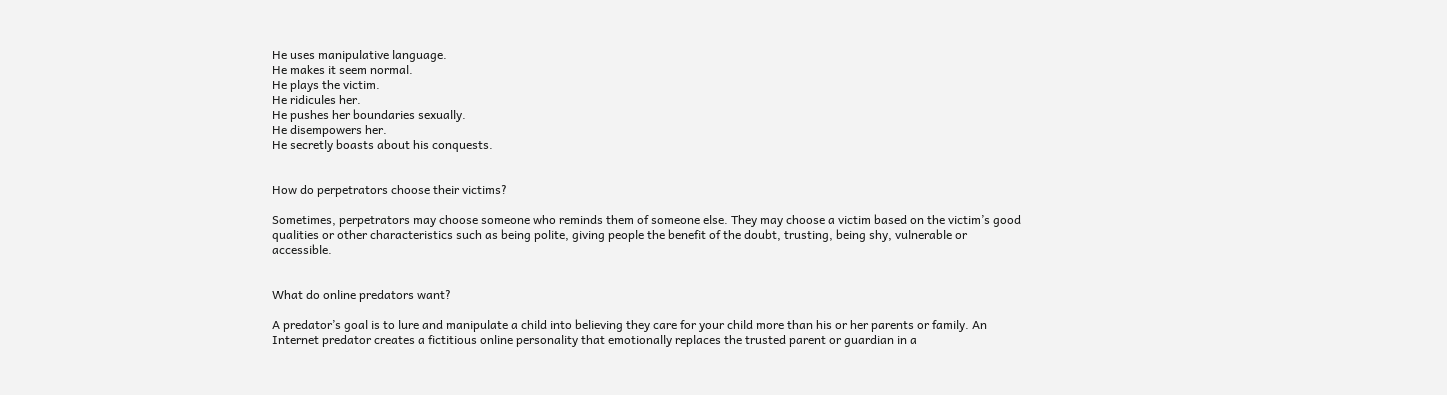He uses manipulative language.
He makes it seem normal.
He plays the victim.
He ridicules her.
He pushes her boundaries sexually.
He disempowers her.
He secretly boasts about his conquests.


How do perpetrators choose their victims?

Sometimes, perpetrators may choose someone who reminds them of someone else. They may choose a victim based on the victim’s good qualities or other characteristics such as being polite, giving people the benefit of the doubt, trusting, being shy, vulnerable or accessible.


What do online predators want?

A predator’s goal is to lure and manipulate a child into believing they care for your child more than his or her parents or family. An Internet predator creates a fictitious online personality that emotionally replaces the trusted parent or guardian in a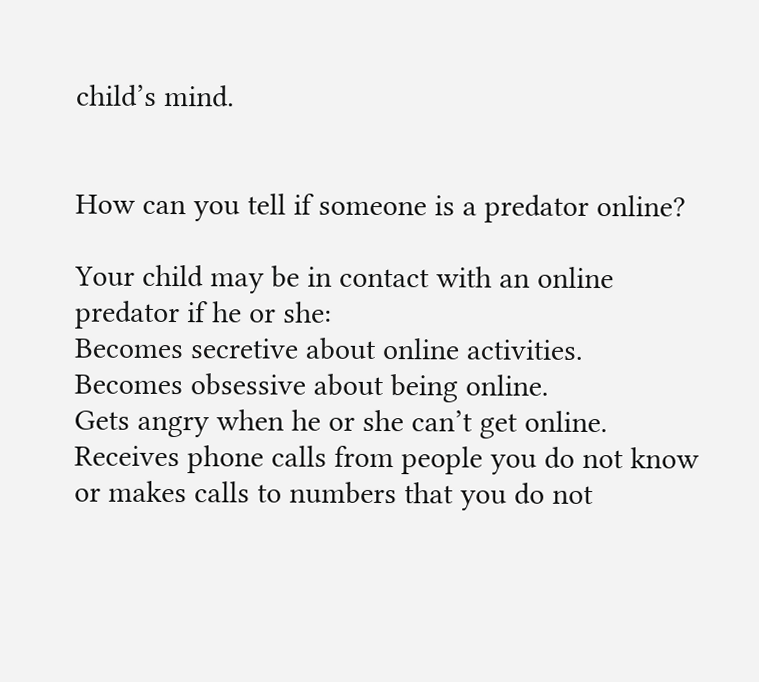child’s mind.


How can you tell if someone is a predator online?

Your child may be in contact with an online predator if he or she:
Becomes secretive about online activities.
Becomes obsessive about being online.
Gets angry when he or she can’t get online.
Receives phone calls from people you do not know or makes calls to numbers that you do not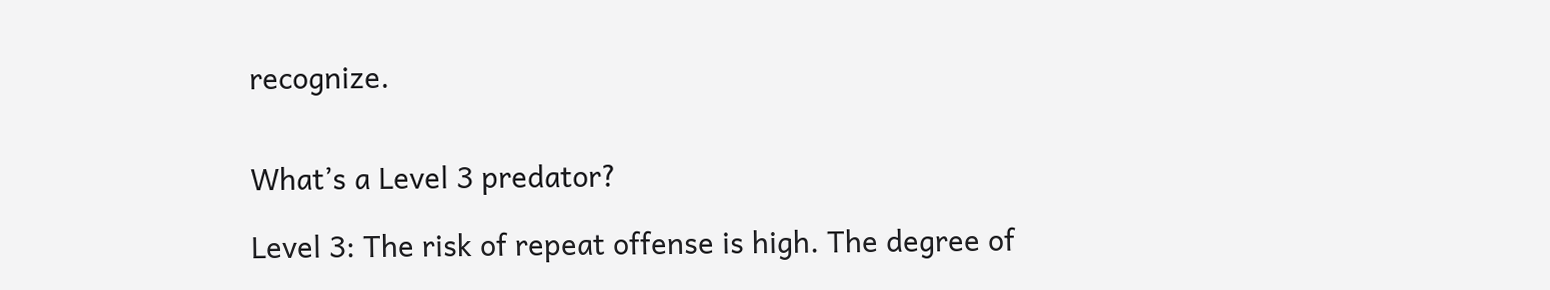recognize.


What’s a Level 3 predator?

Level 3: The risk of repeat offense is high. The degree of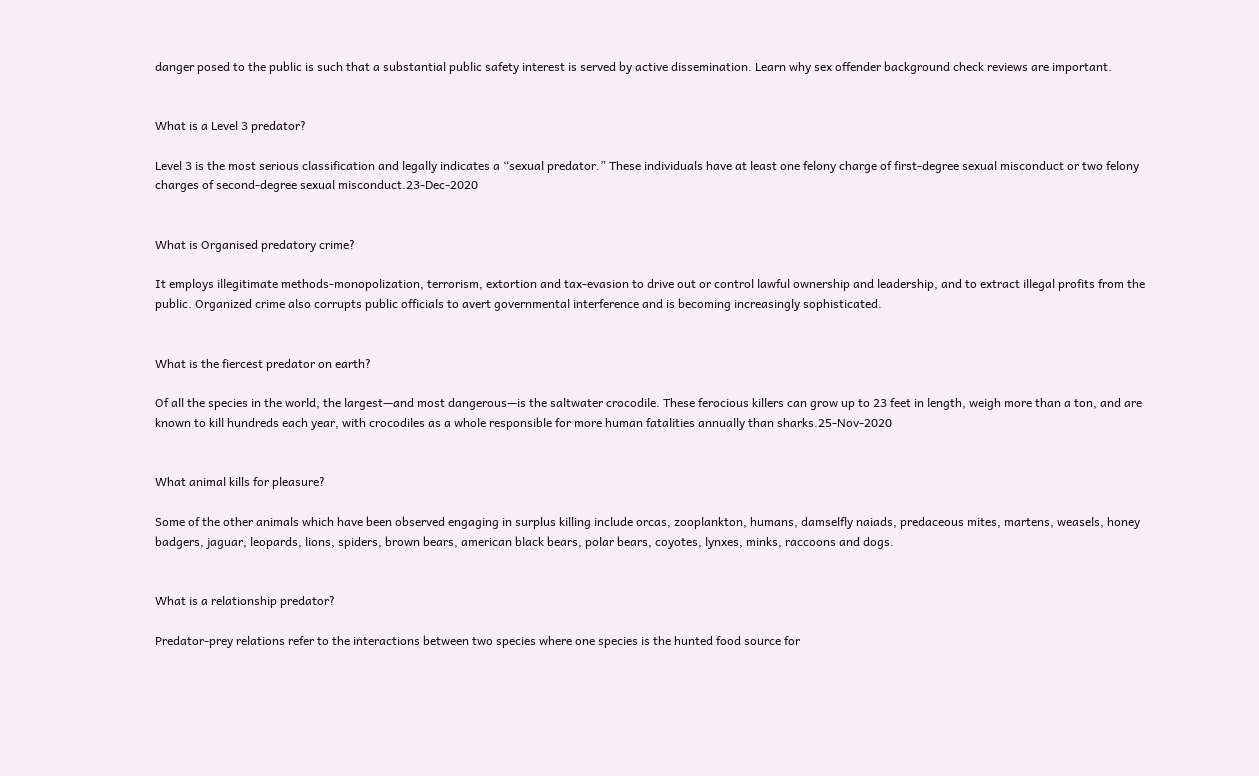danger posed to the public is such that a substantial public safety interest is served by active dissemination. Learn why sex offender background check reviews are important.


What is a Level 3 predator?

Level 3 is the most serious classification and legally indicates a “sexual predator.” These individuals have at least one felony charge of first-degree sexual misconduct or two felony charges of second-degree sexual misconduct.23-Dec-2020


What is Organised predatory crime?

It employs illegitimate methods-monopolization, terrorism, extortion and tax-evasion to drive out or control lawful ownership and leadership, and to extract illegal profits from the public. Organized crime also corrupts public officials to avert governmental interference and is becoming increasingly sophisticated.


What is the fiercest predator on earth?

Of all the species in the world, the largest—and most dangerous—is the saltwater crocodile. These ferocious killers can grow up to 23 feet in length, weigh more than a ton, and are known to kill hundreds each year, with crocodiles as a whole responsible for more human fatalities annually than sharks.25-Nov-2020


What animal kills for pleasure?

Some of the other animals which have been observed engaging in surplus killing include orcas, zooplankton, humans, damselfly naiads, predaceous mites, martens, weasels, honey badgers, jaguar, leopards, lions, spiders, brown bears, american black bears, polar bears, coyotes, lynxes, minks, raccoons and dogs.


What is a relationship predator?

Predator-prey relations refer to the interactions between two species where one species is the hunted food source for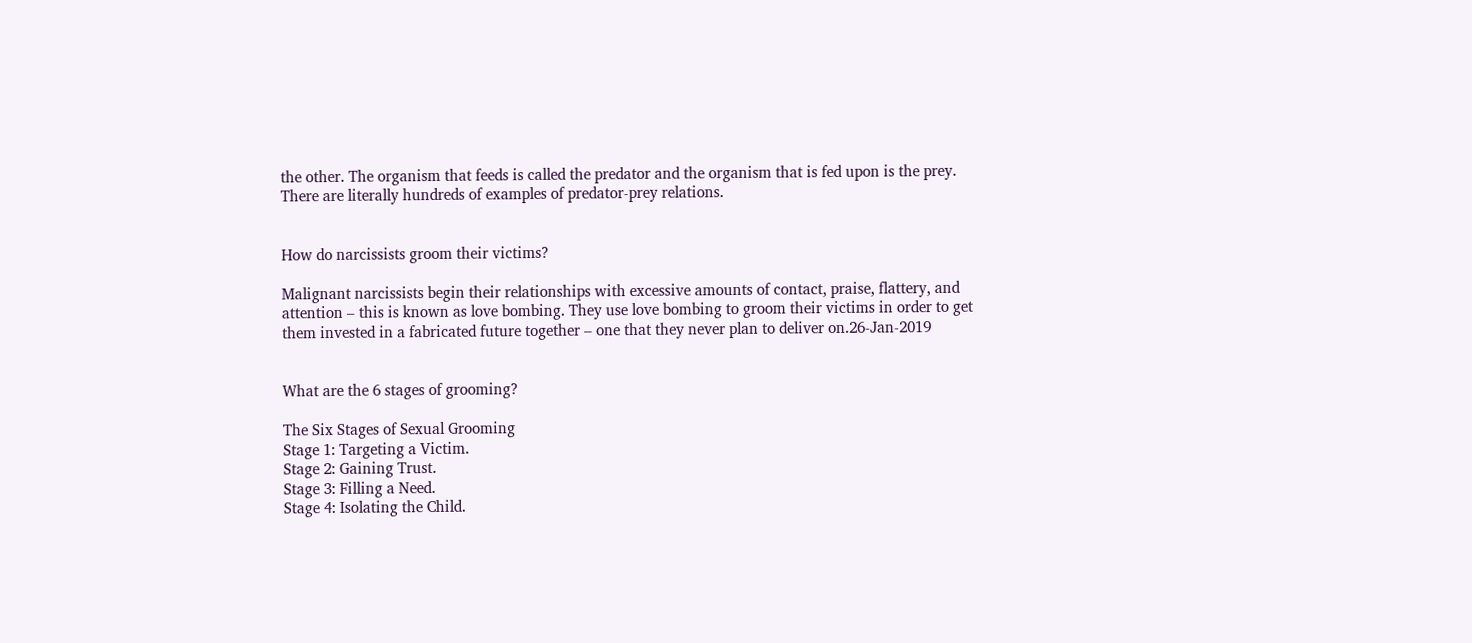the other. The organism that feeds is called the predator and the organism that is fed upon is the prey. There are literally hundreds of examples of predator-prey relations.


How do narcissists groom their victims?

Malignant narcissists begin their relationships with excessive amounts of contact, praise, flattery, and attention – this is known as love bombing. They use love bombing to groom their victims in order to get them invested in a fabricated future together – one that they never plan to deliver on.26-Jan-2019


What are the 6 stages of grooming?

The Six Stages of Sexual Grooming
Stage 1: Targeting a Victim.
Stage 2: Gaining Trust.
Stage 3: Filling a Need.
Stage 4: Isolating the Child.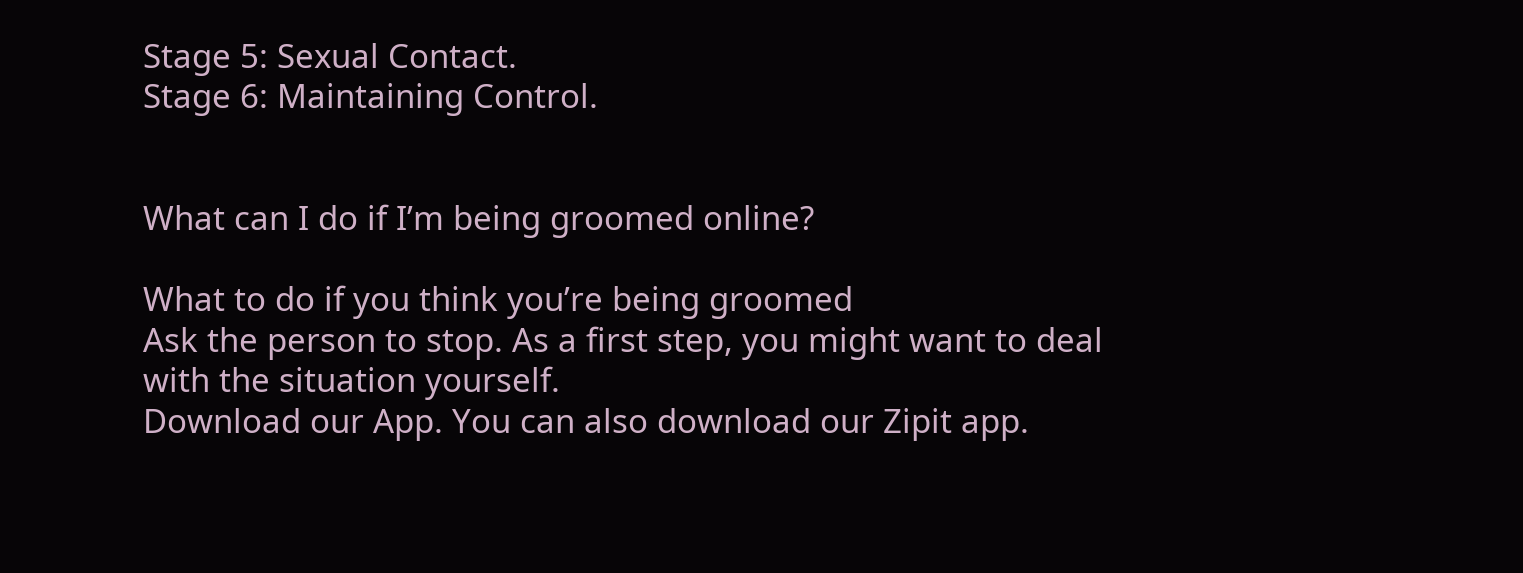Stage 5: Sexual Contact.
Stage 6: Maintaining Control.


What can I do if I’m being groomed online?

What to do if you think you’re being groomed
Ask the person to stop. As a first step, you might want to deal with the situation yourself.
Download our App. You can also download our Zipit app.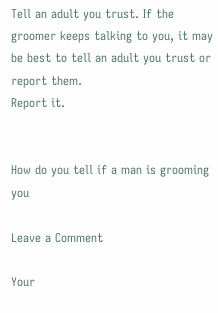Tell an adult you trust. If the groomer keeps talking to you, it may be best to tell an adult you trust or report them.
Report it.


How do you tell if a man is grooming you

Leave a Comment

Your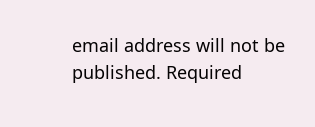email address will not be published. Required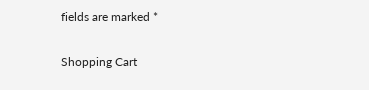fields are marked *

Shopping Cart